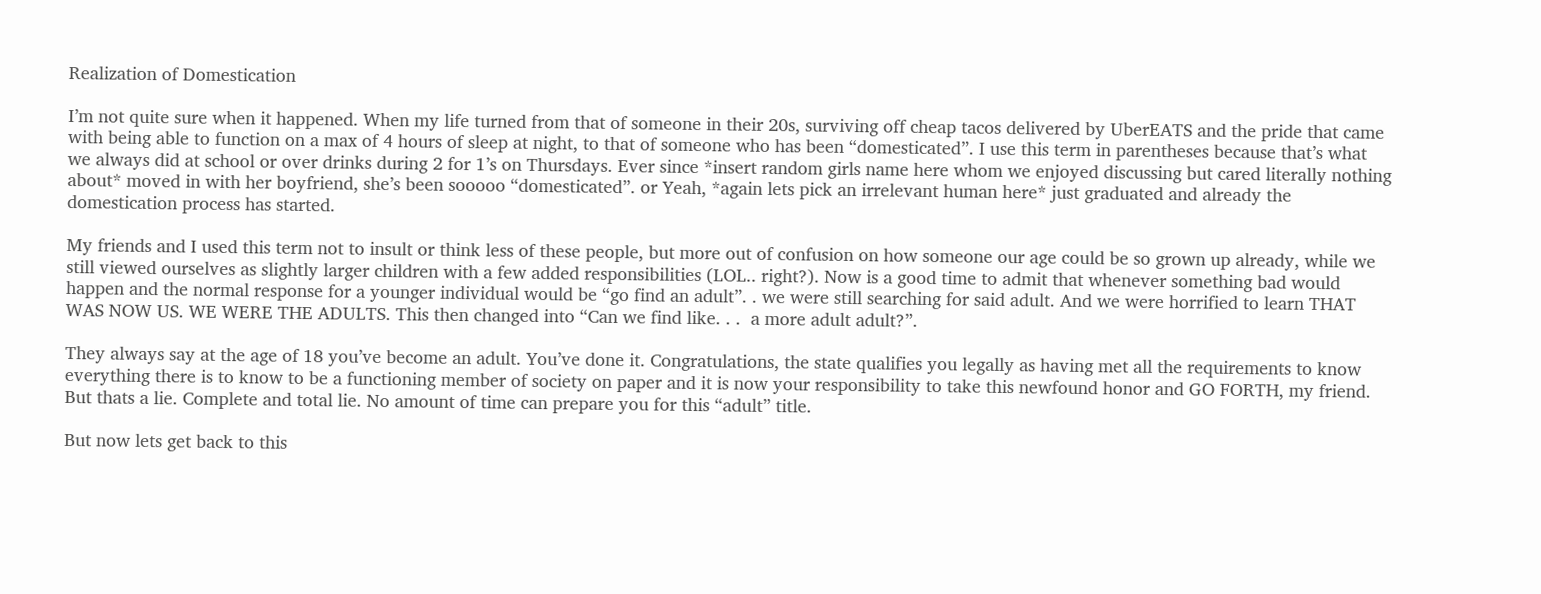Realization of Domestication

I’m not quite sure when it happened. When my life turned from that of someone in their 20s, surviving off cheap tacos delivered by UberEATS and the pride that came with being able to function on a max of 4 hours of sleep at night, to that of someone who has been “domesticated”. I use this term in parentheses because that’s what we always did at school or over drinks during 2 for 1’s on Thursdays. Ever since *insert random girls name here whom we enjoyed discussing but cared literally nothing about* moved in with her boyfriend, she’s been sooooo “domesticated”. or Yeah, *again lets pick an irrelevant human here* just graduated and already the domestication process has started.

My friends and I used this term not to insult or think less of these people, but more out of confusion on how someone our age could be so grown up already, while we still viewed ourselves as slightly larger children with a few added responsibilities (LOL.. right?). Now is a good time to admit that whenever something bad would happen and the normal response for a younger individual would be “go find an adult”. . we were still searching for said adult. And we were horrified to learn THAT WAS NOW US. WE WERE THE ADULTS. This then changed into “Can we find like. . .  a more adult adult?”.

They always say at the age of 18 you’ve become an adult. You’ve done it. Congratulations, the state qualifies you legally as having met all the requirements to know everything there is to know to be a functioning member of society on paper and it is now your responsibility to take this newfound honor and GO FORTH, my friend. But thats a lie. Complete and total lie. No amount of time can prepare you for this “adult” title.

But now lets get back to this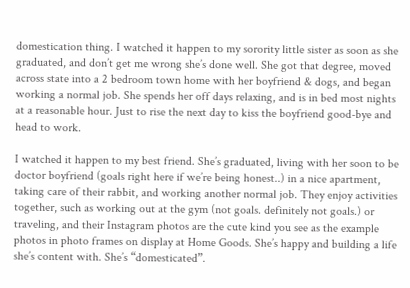domestication thing. I watched it happen to my sorority little sister as soon as she graduated, and don’t get me wrong she’s done well. She got that degree, moved across state into a 2 bedroom town home with her boyfriend & dogs, and began working a normal job. She spends her off days relaxing, and is in bed most nights at a reasonable hour. Just to rise the next day to kiss the boyfriend good-bye and head to work.

I watched it happen to my best friend. She’s graduated, living with her soon to be doctor boyfriend (goals right here if we’re being honest..) in a nice apartment, taking care of their rabbit, and working another normal job. They enjoy activities together, such as working out at the gym (not goals. definitely not goals.) or traveling, and their Instagram photos are the cute kind you see as the example photos in photo frames on display at Home Goods. She’s happy and building a life she’s content with. She’s “domesticated”.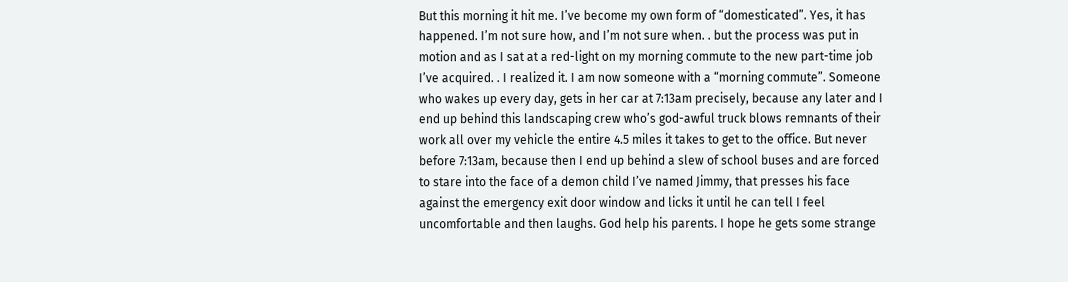But this morning it hit me. I’ve become my own form of “domesticated”. Yes, it has happened. I’m not sure how, and I’m not sure when. . but the process was put in motion and as I sat at a red-light on my morning commute to the new part-time job I’ve acquired. . I realized it. I am now someone with a “morning commute”. Someone who wakes up every day, gets in her car at 7:13am precisely, because any later and I end up behind this landscaping crew who’s god-awful truck blows remnants of their work all over my vehicle the entire 4.5 miles it takes to get to the office. But never before 7:13am, because then I end up behind a slew of school buses and are forced to stare into the face of a demon child I’ve named Jimmy, that presses his face against the emergency exit door window and licks it until he can tell I feel uncomfortable and then laughs. God help his parents. I hope he gets some strange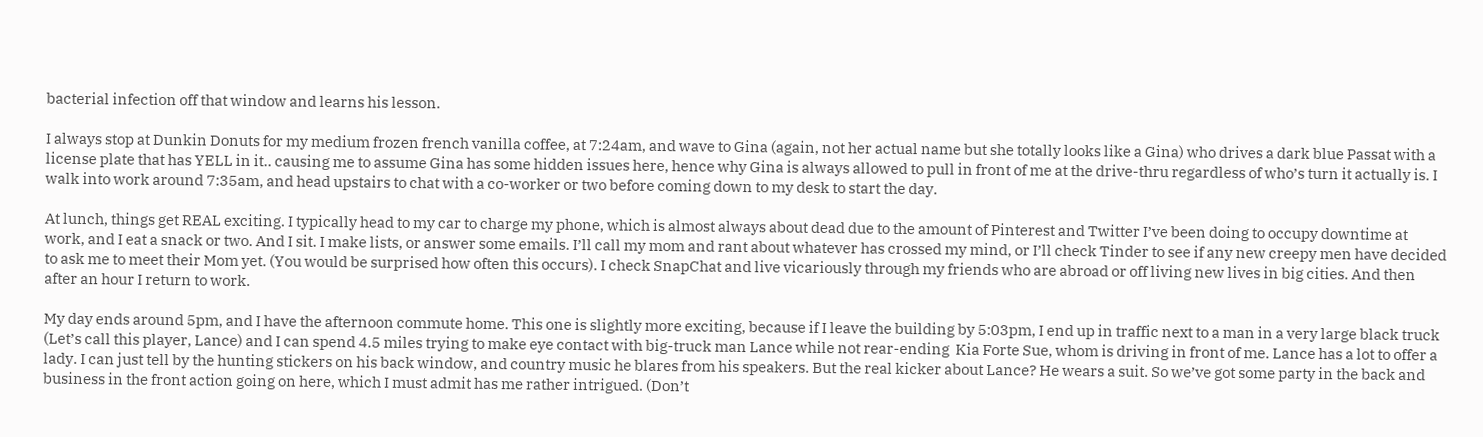bacterial infection off that window and learns his lesson.

I always stop at Dunkin Donuts for my medium frozen french vanilla coffee, at 7:24am, and wave to Gina (again, not her actual name but she totally looks like a Gina) who drives a dark blue Passat with a license plate that has YELL in it.. causing me to assume Gina has some hidden issues here, hence why Gina is always allowed to pull in front of me at the drive-thru regardless of who’s turn it actually is. I walk into work around 7:35am, and head upstairs to chat with a co-worker or two before coming down to my desk to start the day.

At lunch, things get REAL exciting. I typically head to my car to charge my phone, which is almost always about dead due to the amount of Pinterest and Twitter I’ve been doing to occupy downtime at work, and I eat a snack or two. And I sit. I make lists, or answer some emails. I’ll call my mom and rant about whatever has crossed my mind, or I’ll check Tinder to see if any new creepy men have decided to ask me to meet their Mom yet. (You would be surprised how often this occurs). I check SnapChat and live vicariously through my friends who are abroad or off living new lives in big cities. And then after an hour I return to work.

My day ends around 5pm, and I have the afternoon commute home. This one is slightly more exciting, because if I leave the building by 5:03pm, I end up in traffic next to a man in a very large black truck (Let’s call this player, Lance) and I can spend 4.5 miles trying to make eye contact with big-truck man Lance while not rear-ending  Kia Forte Sue, whom is driving in front of me. Lance has a lot to offer a lady. I can just tell by the hunting stickers on his back window, and country music he blares from his speakers. But the real kicker about Lance? He wears a suit. So we’ve got some party in the back and business in the front action going on here, which I must admit has me rather intrigued. (Don’t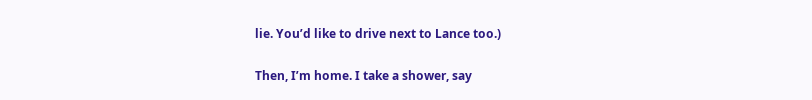lie. You’d like to drive next to Lance too.)

Then, I’m home. I take a shower, say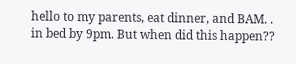hello to my parents, eat dinner, and BAM. .  in bed by 9pm. But when did this happen??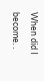When did I become. .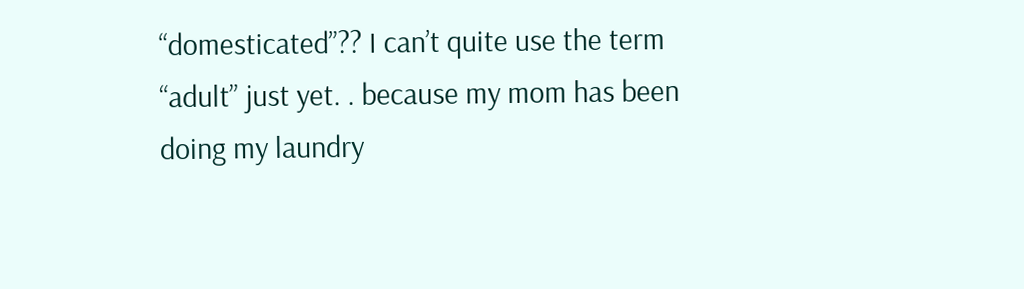“domesticated”?? I can’t quite use the term “adult” just yet. . because my mom has been doing my laundry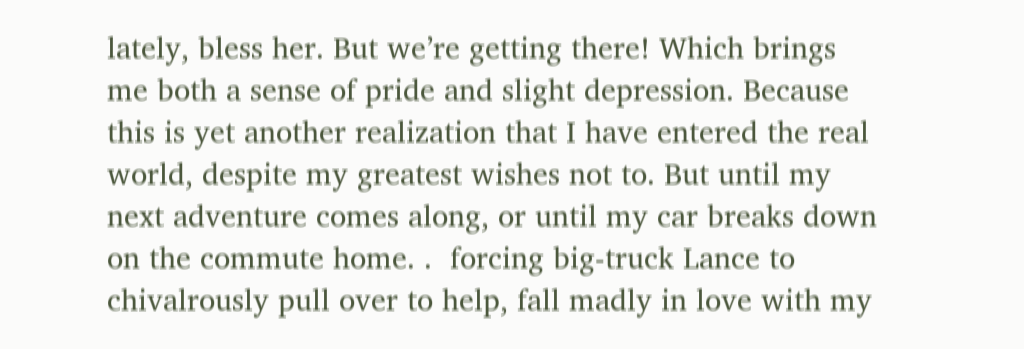lately, bless her. But we’re getting there! Which brings me both a sense of pride and slight depression. Because this is yet another realization that I have entered the real world, despite my greatest wishes not to. But until my next adventure comes along, or until my car breaks down on the commute home. .  forcing big-truck Lance to chivalrously pull over to help, fall madly in love with my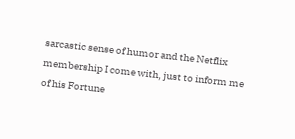sarcastic sense of humor and the Netflix membership I come with, just to inform me of his Fortune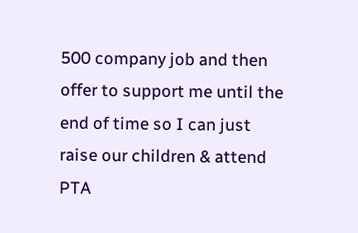500 company job and then offer to support me until the end of time so I can just raise our children & attend PTA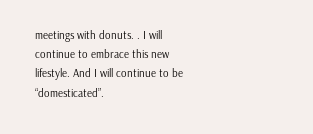meetings with donuts. . I will continue to embrace this new lifestyle. And I will continue to be “domesticated”.